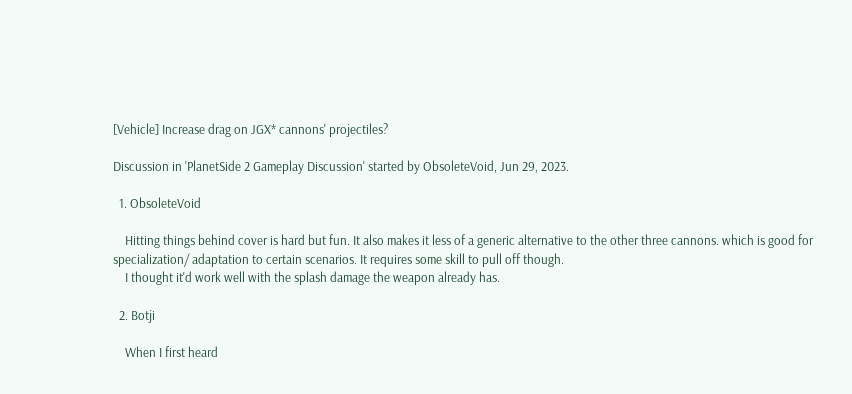[Vehicle] Increase drag on JGX* cannons' projectiles?

Discussion in 'PlanetSide 2 Gameplay Discussion' started by ObsoleteVoid, Jun 29, 2023.

  1. ObsoleteVoid

    Hitting things behind cover is hard but fun. It also makes it less of a generic alternative to the other three cannons. which is good for specialization/ adaptation to certain scenarios. It requires some skill to pull off though.
    I thought it'd work well with the splash damage the weapon already has.

  2. Botji

    When I first heard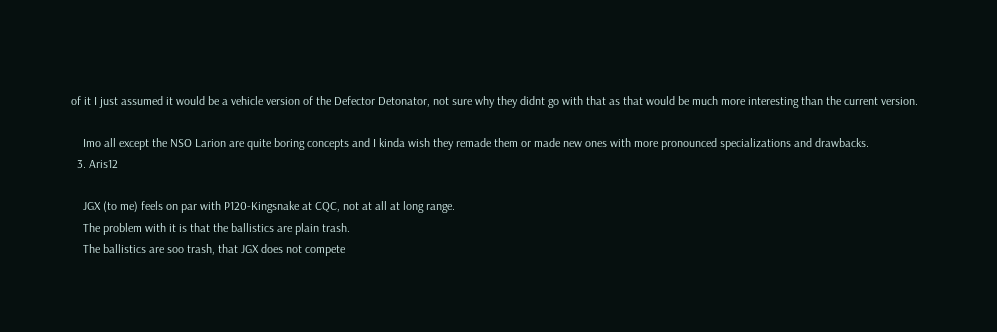of it I just assumed it would be a vehicle version of the Defector Detonator, not sure why they didnt go with that as that would be much more interesting than the current version.

    Imo all except the NSO Larion are quite boring concepts and I kinda wish they remade them or made new ones with more pronounced specializations and drawbacks.
  3. Aris12

    JGX (to me) feels on par with P120-Kingsnake at CQC, not at all at long range.
    The problem with it is that the ballistics are plain trash.
    The ballistics are soo trash, that JGX does not compete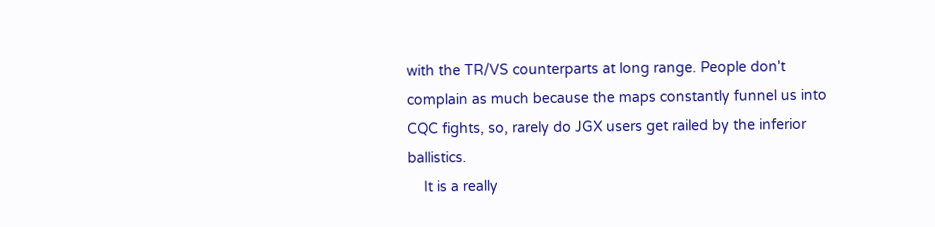with the TR/VS counterparts at long range. People don't complain as much because the maps constantly funnel us into CQC fights, so, rarely do JGX users get railed by the inferior ballistics.
    It is a really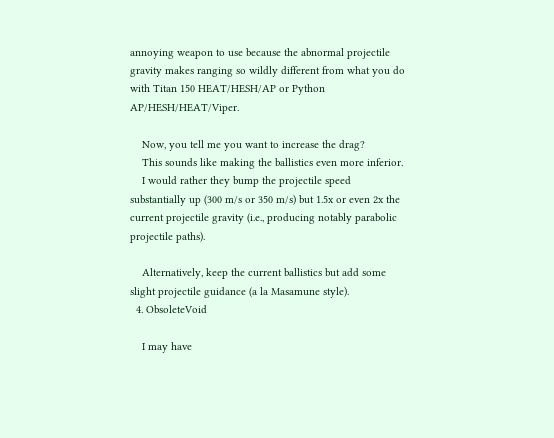annoying weapon to use because the abnormal projectile gravity makes ranging so wildly different from what you do with Titan 150 HEAT/HESH/AP or Python AP/HESH/HEAT/Viper.

    Now, you tell me you want to increase the drag?
    This sounds like making the ballistics even more inferior.
    I would rather they bump the projectile speed substantially up (300 m/s or 350 m/s) but 1.5x or even 2x the current projectile gravity (i.e., producing notably parabolic projectile paths).

    Alternatively, keep the current ballistics but add some slight projectile guidance (a la Masamune style).
  4. ObsoleteVoid

    I may have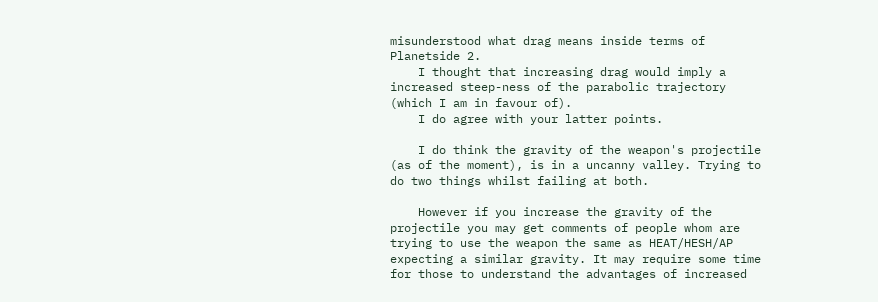misunderstood what drag means inside terms of Planetside 2.
    I thought that increasing drag would imply a increased steep-ness of the parabolic trajectory (which I am in favour of).
    I do agree with your latter points.

    I do think the gravity of the weapon's projectile (as of the moment), is in a uncanny valley. Trying to do two things whilst failing at both.

    However if you increase the gravity of the projectile you may get comments of people whom are trying to use the weapon the same as HEAT/HESH/AP expecting a similar gravity. It may require some time for those to understand the advantages of increased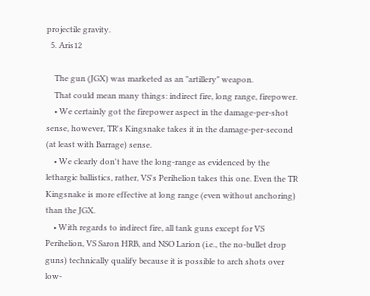projectile gravity.
  5. Aris12

    The gun (JGX) was marketed as an "artillery" weapon.
    That could mean many things: indirect fire, long range, firepower.
    • We certainly got the firepower aspect in the damage-per-shot sense, however, TR's Kingsnake takes it in the damage-per-second (at least with Barrage) sense.
    • We clearly don't have the long-range as evidenced by the lethargic ballistics, rather, VS's Perihelion takes this one. Even the TR Kingsnake is more effective at long range (even without anchoring) than the JGX.
    • With regards to indirect fire, all tank guns except for VS Perihelion, VS Saron HRB, and NSO Larion (i.e., the no-bullet drop guns) technically qualify because it is possible to arch shots over low-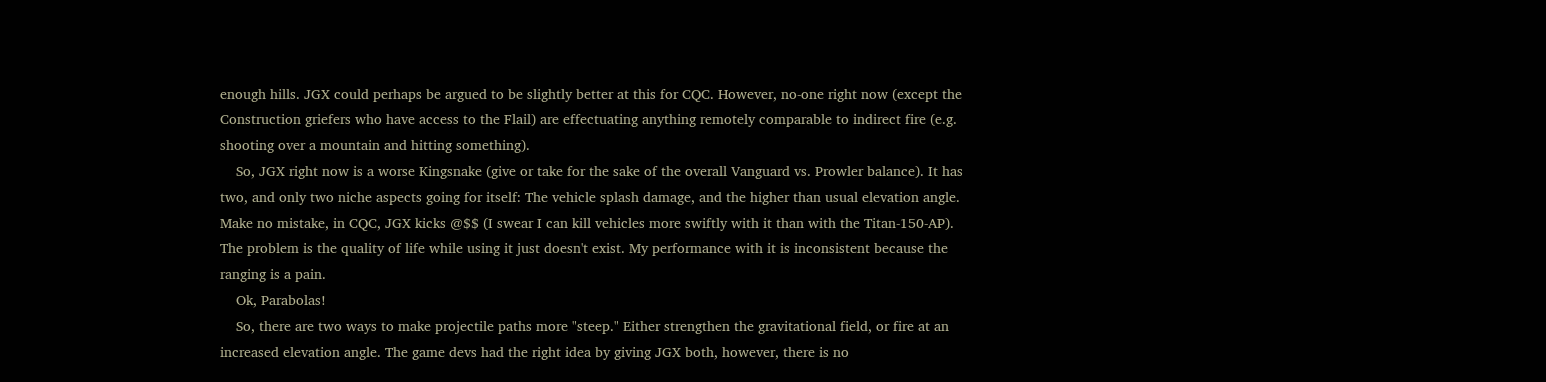enough hills. JGX could perhaps be argued to be slightly better at this for CQC. However, no-one right now (except the Construction griefers who have access to the Flail) are effectuating anything remotely comparable to indirect fire (e.g. shooting over a mountain and hitting something).
    So, JGX right now is a worse Kingsnake (give or take for the sake of the overall Vanguard vs. Prowler balance). It has two, and only two niche aspects going for itself: The vehicle splash damage, and the higher than usual elevation angle. Make no mistake, in CQC, JGX kicks @$$ (I swear I can kill vehicles more swiftly with it than with the Titan-150-AP). The problem is the quality of life while using it just doesn't exist. My performance with it is inconsistent because the ranging is a pain.
    Ok, Parabolas!
    So, there are two ways to make projectile paths more "steep." Either strengthen the gravitational field, or fire at an increased elevation angle. The game devs had the right idea by giving JGX both, however, there is no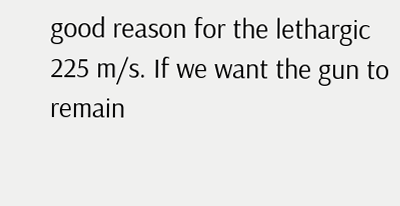good reason for the lethargic 225 m/s. If we want the gun to remain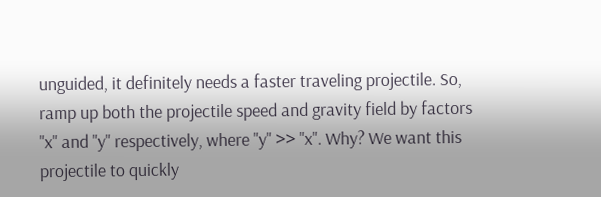unguided, it definitely needs a faster traveling projectile. So, ramp up both the projectile speed and gravity field by factors "x" and "y" respectively, where "y" >> "x". Why? We want this projectile to quickly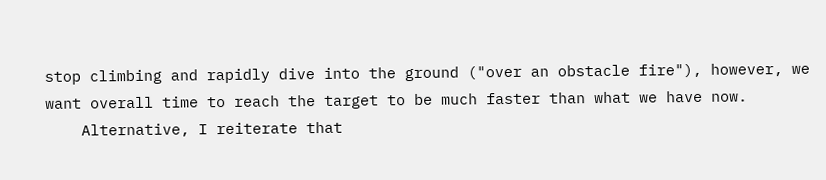stop climbing and rapidly dive into the ground ("over an obstacle fire"), however, we want overall time to reach the target to be much faster than what we have now.
    Alternative, I reiterate that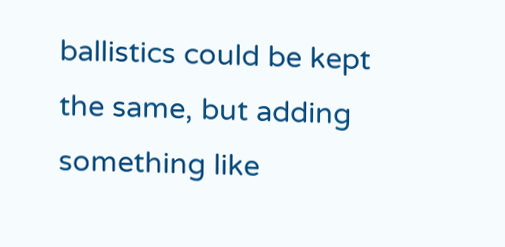ballistics could be kept the same, but adding something like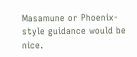Masamune or Phoenix-style guidance would be nice.